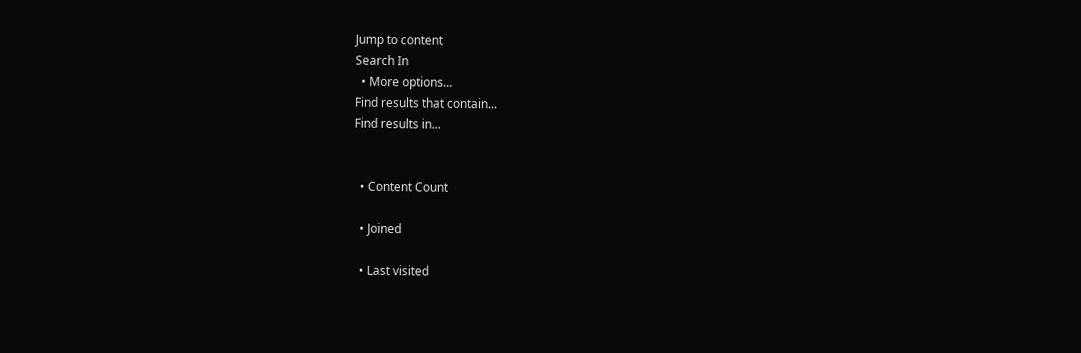Jump to content
Search In
  • More options...
Find results that contain...
Find results in...


  • Content Count

  • Joined

  • Last visited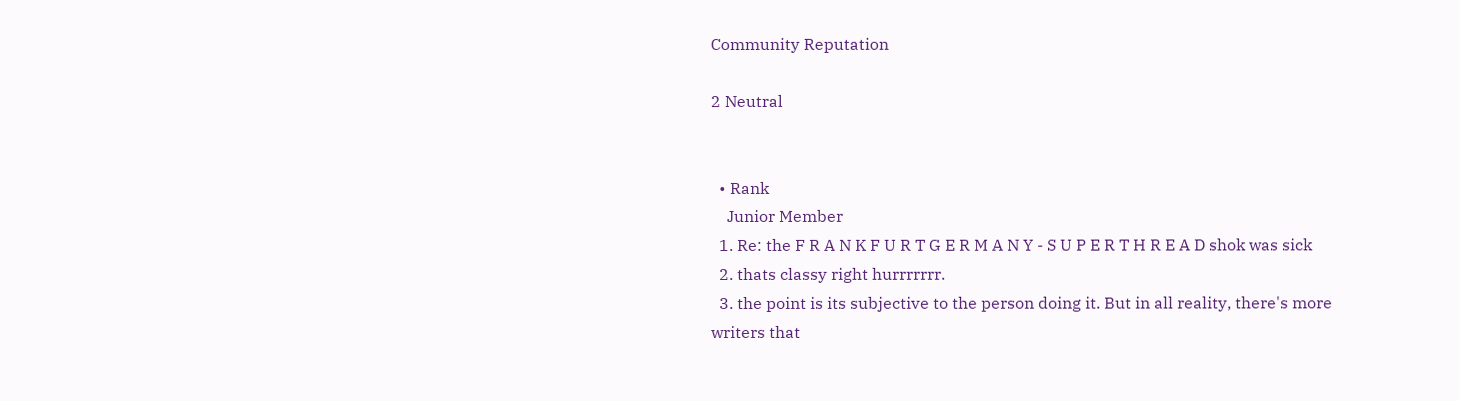Community Reputation

2 Neutral


  • Rank
    Junior Member
  1. Re: the F R A N K F U R T G E R M A N Y - S U P E R T H R E A D shok was sick
  2. thats classy right hurrrrrrr.
  3. the point is its subjective to the person doing it. But in all reality, there's more writers that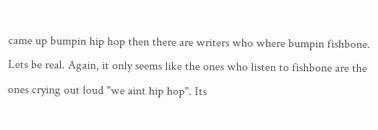came up bumpin hip hop then there are writers who where bumpin fishbone. Lets be real. Again, it only seems like the ones who listen to fishbone are the ones crying out loud "we aint hip hop". Its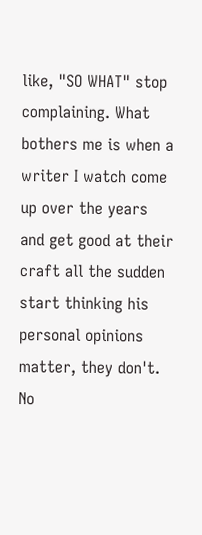like, "SO WHAT" stop complaining. What bothers me is when a writer I watch come up over the years and get good at their craft all the sudden start thinking his personal opinions matter, they don't. No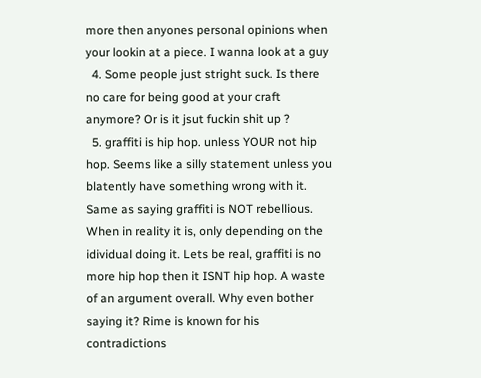more then anyones personal opinions when your lookin at a piece. I wanna look at a guy
  4. Some people just stright suck. Is there no care for being good at your craft anymore? Or is it jsut fuckin shit up ?
  5. graffiti is hip hop. unless YOUR not hip hop. Seems like a silly statement unless you blatently have something wrong with it. Same as saying graffiti is NOT rebellious. When in reality it is, only depending on the idividual doing it. Lets be real, graffiti is no more hip hop then it ISNT hip hop. A waste of an argument overall. Why even bother saying it? Rime is known for his contradictions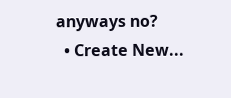anyways no?
  • Create New...